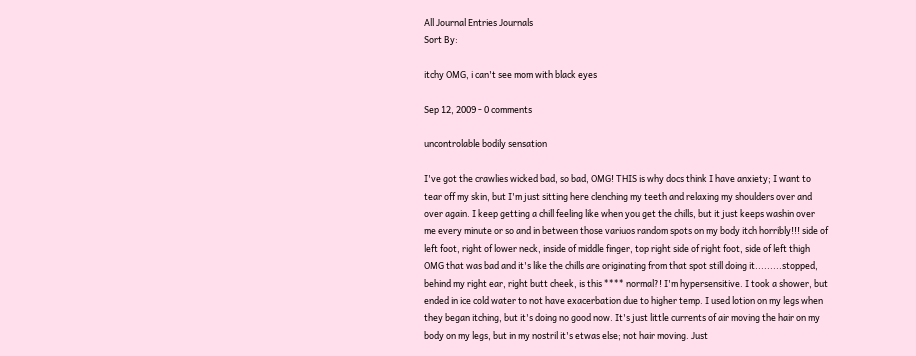All Journal Entries Journals
Sort By:

itchy OMG, i can't see mom with black eyes

Sep 12, 2009 - 0 comments

uncontrolable bodily sensation

I've got the crawlies wicked bad, so bad, OMG! THIS is why docs think I have anxiety; I want to tear off my skin, but I'm just sitting here clenching my teeth and relaxing my shoulders over and over again. I keep getting a chill feeling like when you get the chills, but it just keeps washin over me every minute or so and in between those variuos random spots on my body itch horribly!!! side of left foot, right of lower neck, inside of middle finger, top right side of right foot, side of left thigh OMG that was bad and it's like the chills are originating from that spot still doing it.........stopped, behind my right ear, right butt cheek, is this **** normal?! I'm hypersensitive. I took a shower, but ended in ice cold water to not have exacerbation due to higher temp. I used lotion on my legs when they began itching, but it's doing no good now. It's just little currents of air moving the hair on my body on my legs, but in my nostril it's etwas else; not hair moving. Just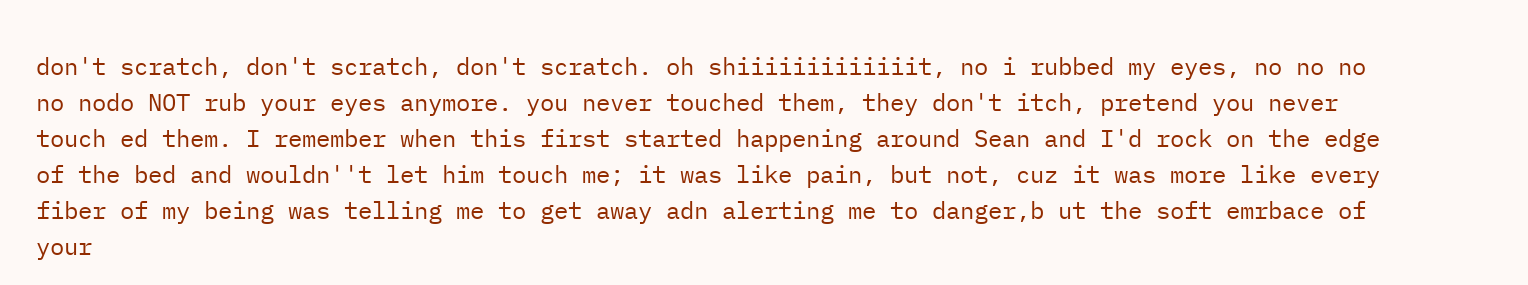don't scratch, don't scratch, don't scratch. oh shiiiiiiiiiiiiit, no i rubbed my eyes, no no no no nodo NOT rub your eyes anymore. you never touched them, they don't itch, pretend you never touch ed them. I remember when this first started happening around Sean and I'd rock on the edge of the bed and wouldn''t let him touch me; it was like pain, but not, cuz it was more like every fiber of my being was telling me to get away adn alerting me to danger,b ut the soft emrbace of your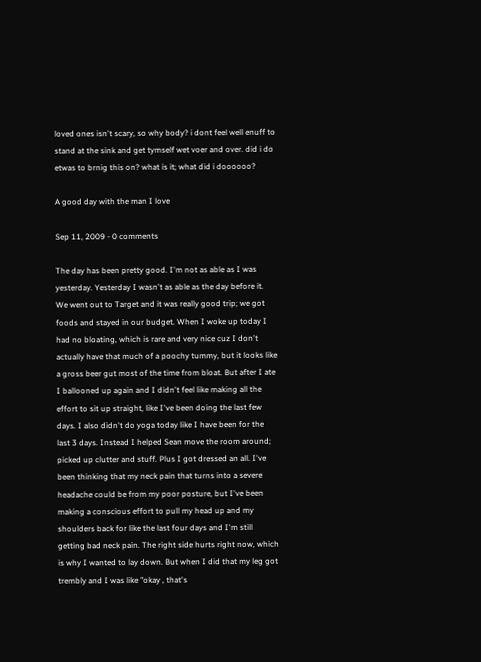loved ones isn't scary, so why body? i dont feel well enuff to stand at the sink and get tymself wet voer and over. did i do etwas to brnig this on? what is it; what did i doooooo?

A good day with the man I love

Sep 11, 2009 - 0 comments

The day has been pretty good. I'm not as able as I was yesterday. Yesterday I wasn't as able as the day before it. We went out to Target and it was really good trip; we got foods and stayed in our budget. When I woke up today I had no bloating, which is rare and very nice cuz I don't actually have that much of a poochy tummy, but it looks like a gross beer gut most of the time from bloat. But after I ate I ballooned up again and I didn't feel like making all the effort to sit up straight, like I've been doing the last few days. I also didn't do yoga today like I have been for the last 3 days. Instead I helped Sean move the room around; picked up clutter and stuff. Plus I got dressed an all. I've been thinking that my neck pain that turns into a severe headache could be from my poor posture, but I've been making a conscious effort to pull my head up and my shoulders back for like the last four days and I'm still getting bad neck pain. The right side hurts right now, which is why I wanted to lay down. But when I did that my leg got trembly and I was like "okay , that's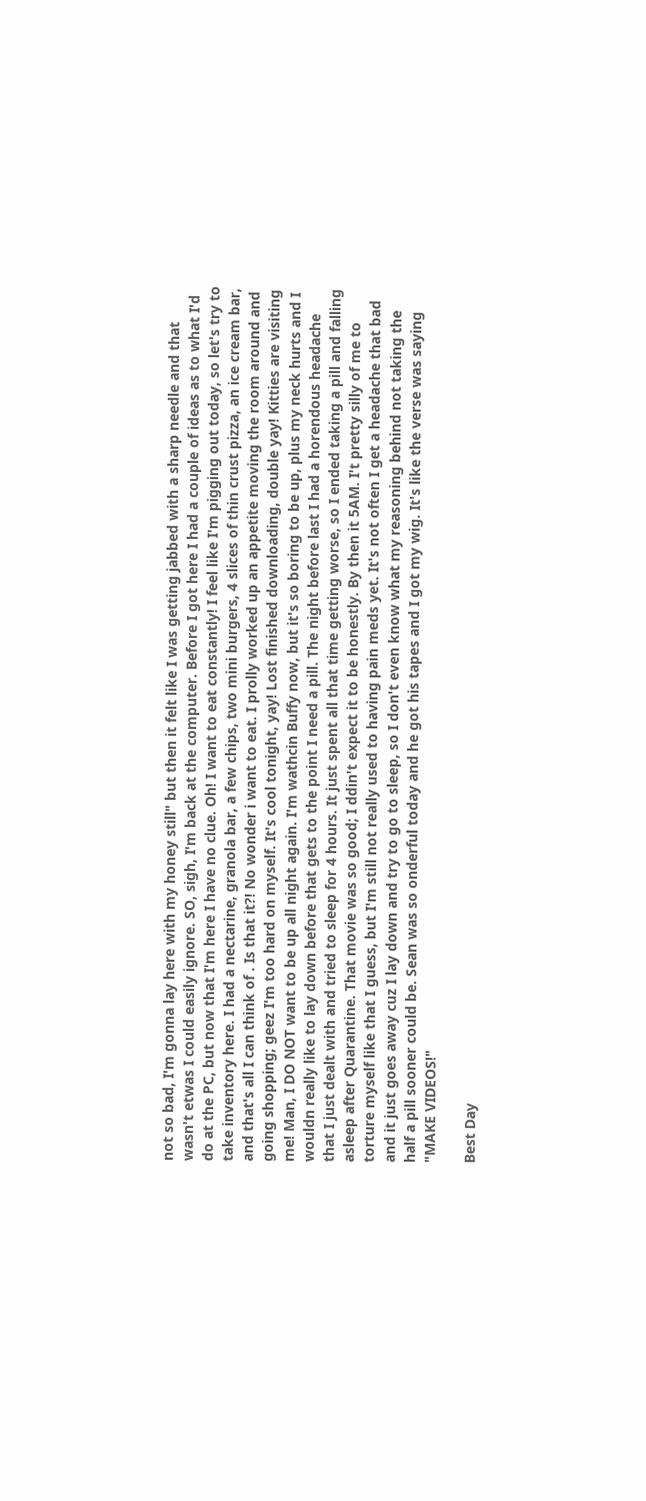not so bad, I'm gonna lay here with my honey still" but then it felt like I was getting jabbed with a sharp needle and that wasn't etwas I could easily ignore. SO, sigh, I'm back at the computer. Before I got here I had a couple of ideas as to what I'd do at the PC, but now that I'm here I have no clue. Oh! I want to eat constantly! I feel like I'm pigging out today, so let's try to take inventory here. I had a nectarine, granola bar, a few chips, two mini burgers, 4 slices of thin crust pizza, an ice cream bar, and that's all I can think of . Is that it?! No wonder i want to eat. I prolly worked up an appetite moving the room around and going shopping; geez I'm too hard on myself. It's cool tonight, yay! Lost finished downloading, double yay! Kitties are visiting me! Man, I DO NOT want to be up all night again. I'm wathcin Buffy now, but it's so boring to be up, plus my neck hurts and I wouldn really like to lay down before that gets to the point I need a pill. The night before last I had a horendous headache that I just dealt with and tried to sleep for 4 hours. It just spent all that time getting worse, so I ended taking a pill and falling asleep after Quarantine. That movie was so good; I ddin't expect it to be honestly. By then it 5AM. I't pretty silly of me to torture myself like that I guess, but I'm still not really used to having pain meds yet. It's not often I get a headache that bad and it just goes away cuz I lay down and try to go to sleep, so I don't even know what my reasoning behind not taking the half a pill sooner could be. Sean was so onderful today and he got his tapes and I got my wig. It's like the verse was saying "MAKE VIDEOS!"

Best Day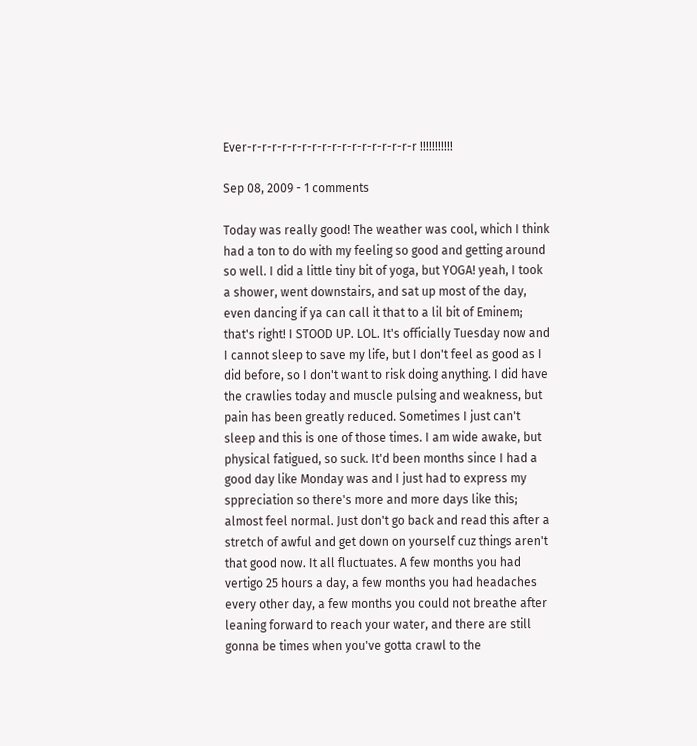Ever-r-r-r-r-r-r-r-r-r-r-r-r-r-r-r-r-r !!!!!!!!!!!

Sep 08, 2009 - 1 comments

Today was really good! The weather was cool, which I think had a ton to do with my feeling so good and getting around so well. I did a little tiny bit of yoga, but YOGA! yeah, I took a shower, went downstairs, and sat up most of the day, even dancing if ya can call it that to a lil bit of Eminem; that's right! I STOOD UP. LOL. It's officially Tuesday now and I cannot sleep to save my life, but I don't feel as good as I did before, so I don't want to risk doing anything. I did have the crawlies today and muscle pulsing and weakness, but pain has been greatly reduced. Sometimes I just can't sleep and this is one of those times. I am wide awake, but physical fatigued, so suck. It'd been months since I had a good day like Monday was and I just had to express my sppreciation so there's more and more days like this; almost feel normal. Just don't go back and read this after a stretch of awful and get down on yourself cuz things aren't that good now. It all fluctuates. A few months you had vertigo 25 hours a day, a few months you had headaches every other day, a few months you could not breathe after leaning forward to reach your water, and there are still gonna be times when you've gotta crawl to the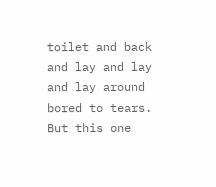toilet and back and lay and lay and lay around bored to tears. But this one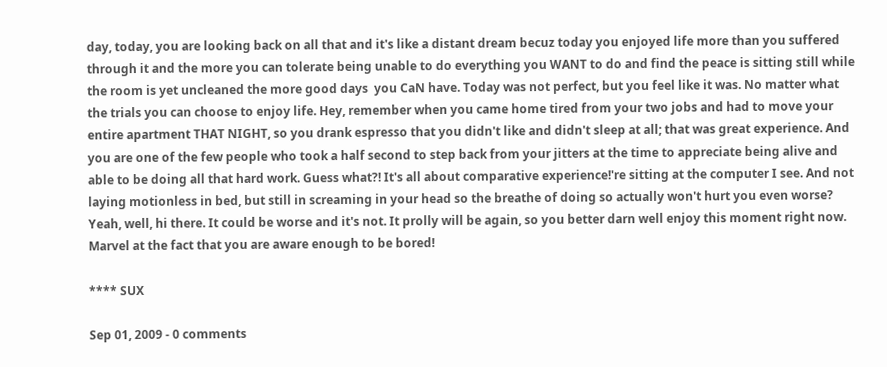day, today, you are looking back on all that and it's like a distant dream becuz today you enjoyed life more than you suffered through it and the more you can tolerate being unable to do everything you WANT to do and find the peace is sitting still while the room is yet uncleaned the more good days  you CaN have. Today was not perfect, but you feel like it was. No matter what the trials you can choose to enjoy life. Hey, remember when you came home tired from your two jobs and had to move your entire apartment THAT NIGHT, so you drank espresso that you didn't like and didn't sleep at all; that was great experience. And you are one of the few people who took a half second to step back from your jitters at the time to appreciate being alive and able to be doing all that hard work. Guess what?! It's all about comparative experience!'re sitting at the computer I see. And not laying motionless in bed, but still in screaming in your head so the breathe of doing so actually won't hurt you even worse? Yeah, well, hi there. It could be worse and it's not. It prolly will be again, so you better darn well enjoy this moment right now. Marvel at the fact that you are aware enough to be bored!

**** SUX

Sep 01, 2009 - 0 comments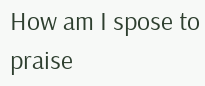How am I spose to praise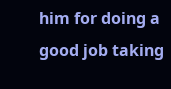him for doing a good job taking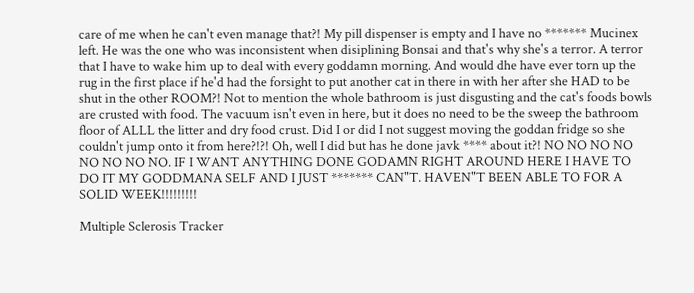care of me when he can't even manage that?! My pill dispenser is empty and I have no ******* Mucinex left. He was the one who was inconsistent when disiplining Bonsai and that's why she's a terror. A terror that I have to wake him up to deal with every goddamn morning. And would dhe have ever torn up the rug in the first place if he'd had the forsight to put another cat in there in with her after she HAD to be shut in the other ROOM?! Not to mention the whole bathroom is just disgusting and the cat's foods bowls are crusted with food. The vacuum isn't even in here, but it does no need to be the sweep the bathroom floor of ALLL the litter and dry food crust. Did I or did I not suggest moving the goddan fridge so she couldn't jump onto it from here?!?! Oh, well I did but has he done javk **** about it?! NO NO NO NO NO NO NO NO. IF I WANT ANYTHING DONE GODAMN RIGHT AROUND HERE I HAVE TO DO IT MY GODDMANA SELF AND I JUST ******* CAN"T. HAVEN"T BEEN ABLE TO FOR A SOLID WEEK!!!!!!!!!

Multiple Sclerosis Tracker